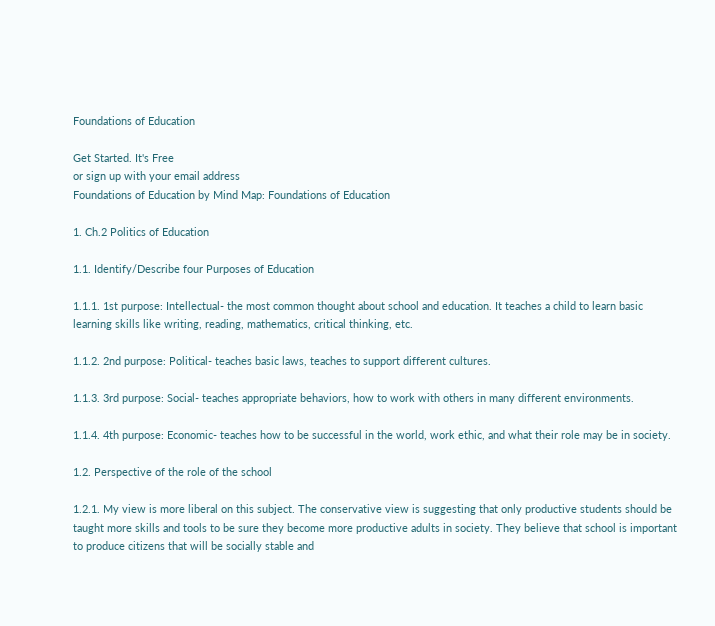Foundations of Education

Get Started. It's Free
or sign up with your email address
Foundations of Education by Mind Map: Foundations of Education

1. Ch.2 Politics of Education

1.1. Identify/Describe four Purposes of Education

1.1.1. 1st purpose: Intellectual- the most common thought about school and education. It teaches a child to learn basic learning skills like writing, reading, mathematics, critical thinking, etc.

1.1.2. 2nd purpose: Political- teaches basic laws, teaches to support different cultures.

1.1.3. 3rd purpose: Social- teaches appropriate behaviors, how to work with others in many different environments.

1.1.4. 4th purpose: Economic- teaches how to be successful in the world, work ethic, and what their role may be in society.

1.2. Perspective of the role of the school

1.2.1. My view is more liberal on this subject. The conservative view is suggesting that only productive students should be taught more skills and tools to be sure they become more productive adults in society. They believe that school is important to produce citizens that will be socially stable and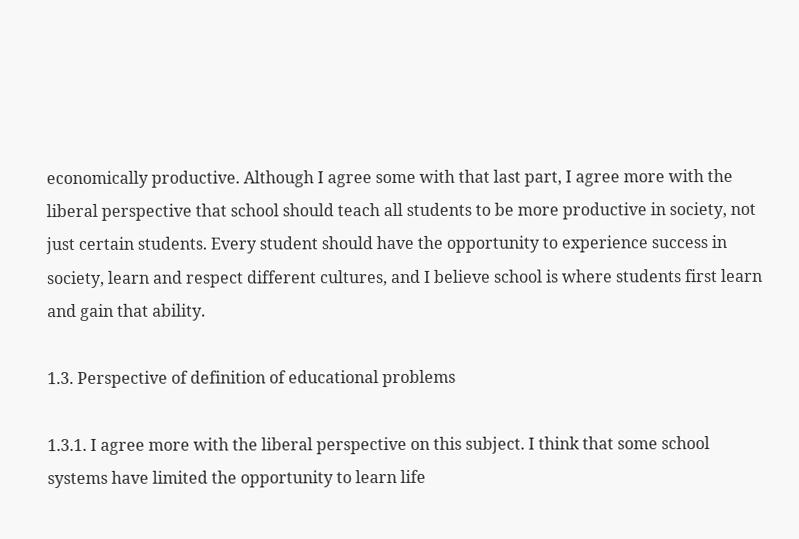economically productive. Although I agree some with that last part, I agree more with the liberal perspective that school should teach all students to be more productive in society, not just certain students. Every student should have the opportunity to experience success in society, learn and respect different cultures, and I believe school is where students first learn and gain that ability.

1.3. Perspective of definition of educational problems

1.3.1. I agree more with the liberal perspective on this subject. I think that some school systems have limited the opportunity to learn life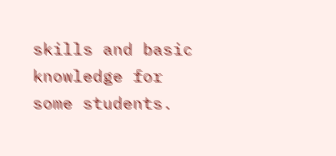skills and basic knowledge for some students.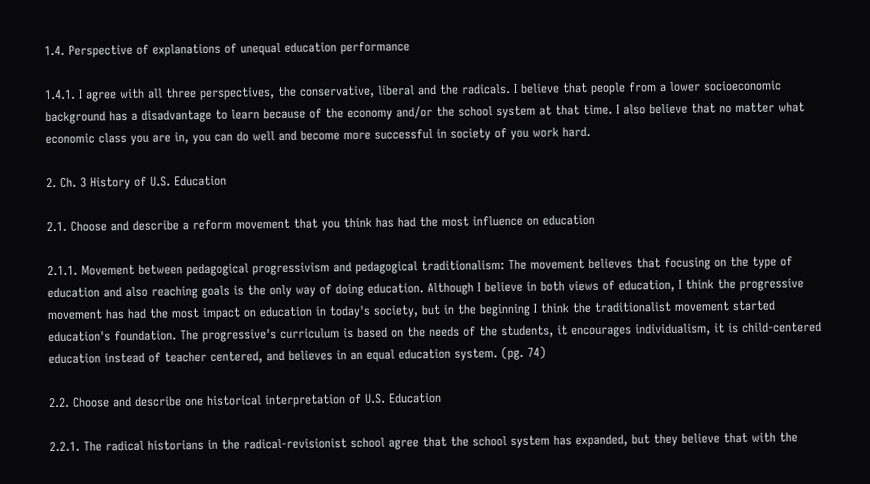1.4. Perspective of explanations of unequal education performance

1.4.1. I agree with all three perspectives, the conservative, liberal and the radicals. I believe that people from a lower socioeconomic background has a disadvantage to learn because of the economy and/or the school system at that time. I also believe that no matter what economic class you are in, you can do well and become more successful in society of you work hard.

2. Ch. 3 History of U.S. Education

2.1. Choose and describe a reform movement that you think has had the most influence on education

2.1.1. Movement between pedagogical progressivism and pedagogical traditionalism: The movement believes that focusing on the type of education and also reaching goals is the only way of doing education. Although I believe in both views of education, I think the progressive movement has had the most impact on education in today's society, but in the beginning I think the traditionalist movement started education's foundation. The progressive's curriculum is based on the needs of the students, it encourages individualism, it is child-centered education instead of teacher centered, and believes in an equal education system. (pg. 74)

2.2. Choose and describe one historical interpretation of U.S. Education

2.2.1. The radical historians in the radical-revisionist school agree that the school system has expanded, but they believe that with the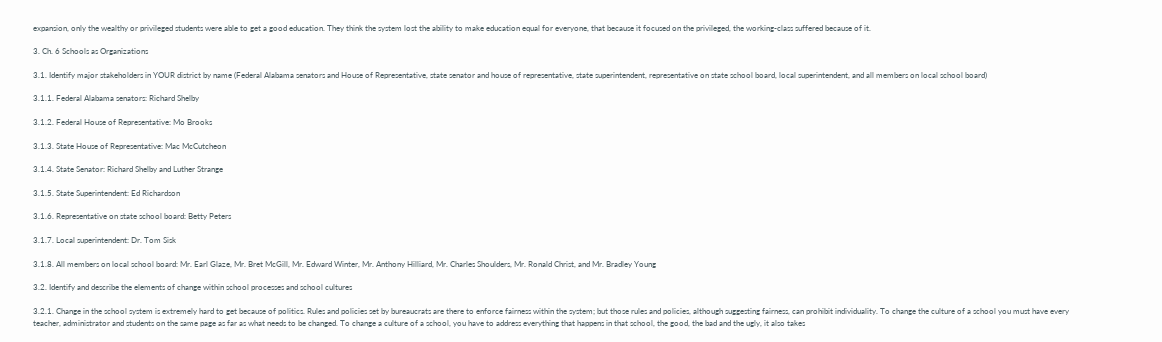expansion, only the wealthy or privileged students were able to get a good education. They think the system lost the ability to make education equal for everyone, that because it focused on the privileged, the working-class suffered because of it.

3. Ch. 6 Schools as Organizations

3.1. Identify major stakeholders in YOUR district by name (Federal Alabama senators and House of Representative, state senator and house of representative, state superintendent, representative on state school board, local superintendent, and all members on local school board)

3.1.1. Federal Alabama senators: Richard Shelby

3.1.2. Federal House of Representative: Mo Brooks

3.1.3. State House of Representative: Mac McCutcheon

3.1.4. State Senator: Richard Shelby and Luther Strange

3.1.5. State Superintendent: Ed Richardson

3.1.6. Representative on state school board: Betty Peters

3.1.7. Local superintendent: Dr. Tom Sisk

3.1.8. All members on local school board: Mr. Earl Glaze, Mr. Bret McGill, Mr. Edward Winter, Mr. Anthony Hilliard, Mr. Charles Shoulders, Mr. Ronald Christ, and Mr. Bradley Young

3.2. Identify and describe the elements of change within school processes and school cultures

3.2.1. Change in the school system is extremely hard to get because of politics. Rules and policies set by bureaucrats are there to enforce fairness within the system; but those rules and policies, although suggesting fairness, can prohibit individuality. To change the culture of a school you must have every teacher, administrator and students on the same page as far as what needs to be changed. To change a culture of a school, you have to address everything that happens in that school, the good, the bad and the ugly, it also takes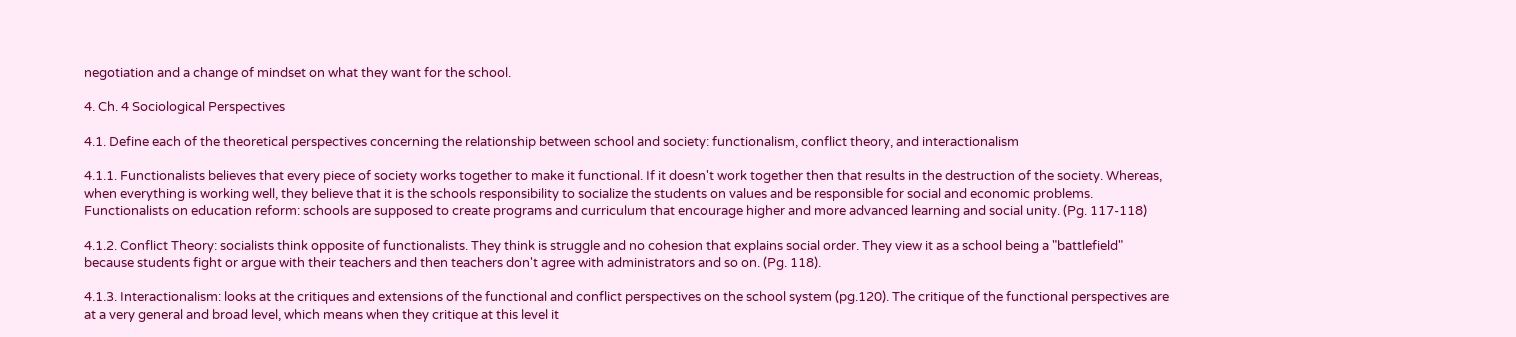negotiation and a change of mindset on what they want for the school.

4. Ch. 4 Sociological Perspectives

4.1. Define each of the theoretical perspectives concerning the relationship between school and society: functionalism, conflict theory, and interactionalism

4.1.1. Functionalists believes that every piece of society works together to make it functional. If it doesn't work together then that results in the destruction of the society. Whereas, when everything is working well, they believe that it is the schools responsibility to socialize the students on values and be responsible for social and economic problems. Functionalists on education reform: schools are supposed to create programs and curriculum that encourage higher and more advanced learning and social unity. (Pg. 117-118)

4.1.2. Conflict Theory: socialists think opposite of functionalists. They think is struggle and no cohesion that explains social order. They view it as a school being a "battlefield" because students fight or argue with their teachers and then teachers don't agree with administrators and so on. (Pg. 118).

4.1.3. Interactionalism: looks at the critiques and extensions of the functional and conflict perspectives on the school system (pg.120). The critique of the functional perspectives are at a very general and broad level, which means when they critique at this level it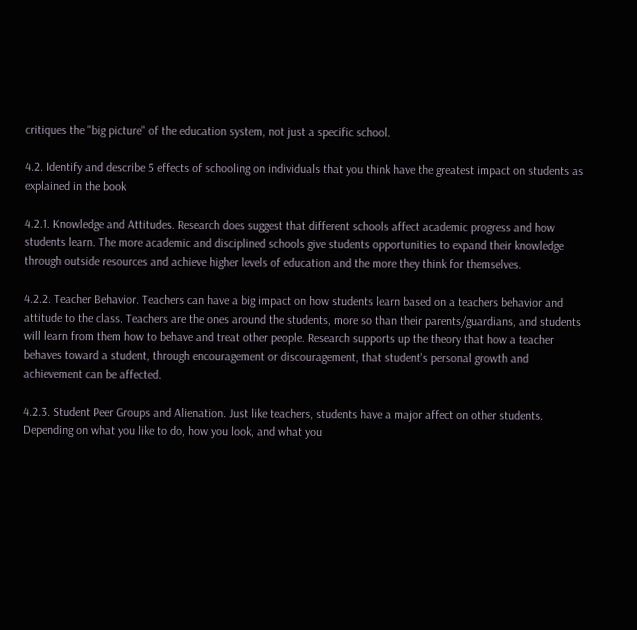critiques the "big picture" of the education system, not just a specific school.

4.2. Identify and describe 5 effects of schooling on individuals that you think have the greatest impact on students as explained in the book

4.2.1. Knowledge and Attitudes. Research does suggest that different schools affect academic progress and how students learn. The more academic and disciplined schools give students opportunities to expand their knowledge through outside resources and achieve higher levels of education and the more they think for themselves.

4.2.2. Teacher Behavior. Teachers can have a big impact on how students learn based on a teachers behavior and attitude to the class. Teachers are the ones around the students, more so than their parents/guardians, and students will learn from them how to behave and treat other people. Research supports up the theory that how a teacher behaves toward a student, through encouragement or discouragement, that student's personal growth and achievement can be affected.

4.2.3. Student Peer Groups and Alienation. Just like teachers, students have a major affect on other students. Depending on what you like to do, how you look, and what you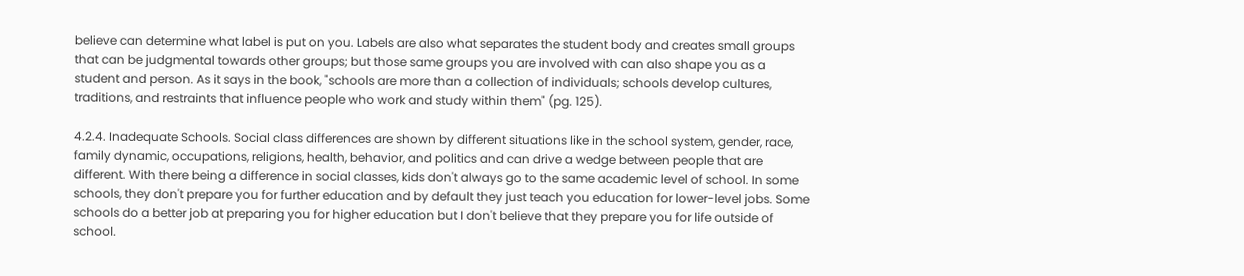believe can determine what label is put on you. Labels are also what separates the student body and creates small groups that can be judgmental towards other groups; but those same groups you are involved with can also shape you as a student and person. As it says in the book, "schools are more than a collection of individuals; schools develop cultures, traditions, and restraints that influence people who work and study within them" (pg. 125).

4.2.4. Inadequate Schools. Social class differences are shown by different situations like in the school system, gender, race, family dynamic, occupations, religions, health, behavior, and politics and can drive a wedge between people that are different. With there being a difference in social classes, kids don't always go to the same academic level of school. In some schools, they don't prepare you for further education and by default they just teach you education for lower-level jobs. Some schools do a better job at preparing you for higher education but I don't believe that they prepare you for life outside of school.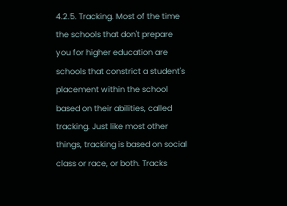4.2.5. Tracking. Most of the time the schools that don't prepare you for higher education are schools that constrict a student's placement within the school based on their abilities, called tracking. Just like most other things, tracking is based on social class or race, or both. Tracks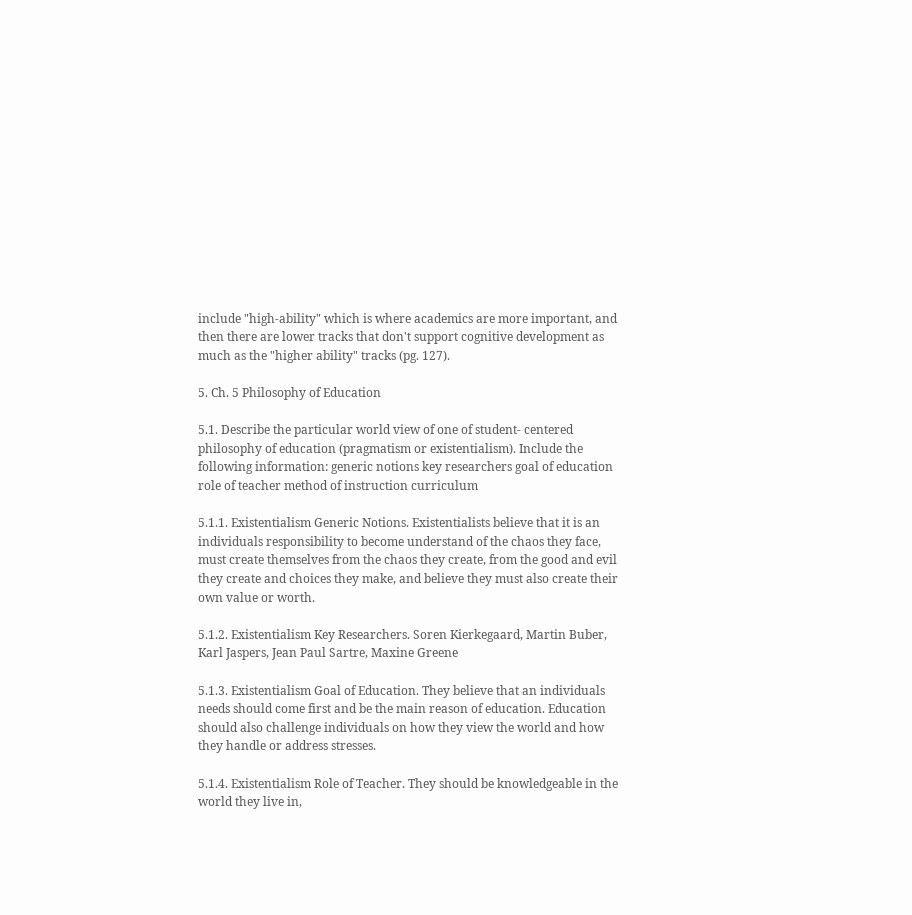include "high-ability" which is where academics are more important, and then there are lower tracks that don't support cognitive development as much as the "higher ability" tracks (pg. 127).

5. Ch. 5 Philosophy of Education

5.1. Describe the particular world view of one of student- centered philosophy of education (pragmatism or existentialism). Include the following information: generic notions key researchers goal of education role of teacher method of instruction curriculum

5.1.1. Existentialism Generic Notions. Existentialists believe that it is an individuals responsibility to become understand of the chaos they face, must create themselves from the chaos they create, from the good and evil they create and choices they make, and believe they must also create their own value or worth.

5.1.2. Existentialism Key Researchers. Soren Kierkegaard, Martin Buber, Karl Jaspers, Jean Paul Sartre, Maxine Greene

5.1.3. Existentialism Goal of Education. They believe that an individuals needs should come first and be the main reason of education. Education should also challenge individuals on how they view the world and how they handle or address stresses.

5.1.4. Existentialism Role of Teacher. They should be knowledgeable in the world they live in,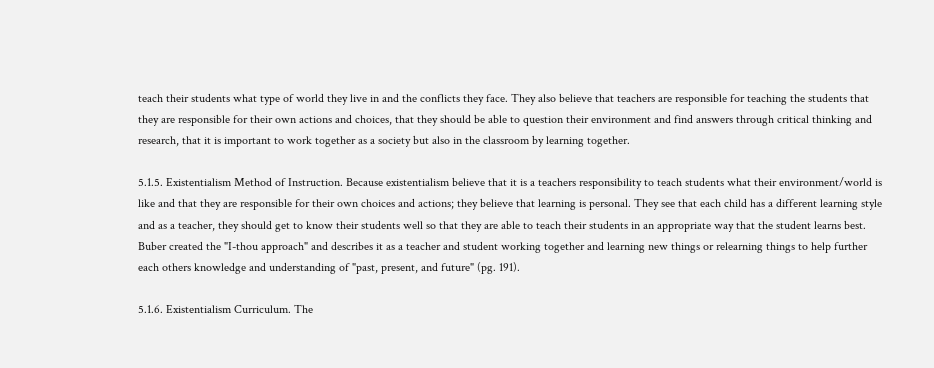teach their students what type of world they live in and the conflicts they face. They also believe that teachers are responsible for teaching the students that they are responsible for their own actions and choices, that they should be able to question their environment and find answers through critical thinking and research, that it is important to work together as a society but also in the classroom by learning together.

5.1.5. Existentialism Method of Instruction. Because existentialism believe that it is a teachers responsibility to teach students what their environment/world is like and that they are responsible for their own choices and actions; they believe that learning is personal. They see that each child has a different learning style and as a teacher, they should get to know their students well so that they are able to teach their students in an appropriate way that the student learns best. Buber created the "I-thou approach" and describes it as a teacher and student working together and learning new things or relearning things to help further each others knowledge and understanding of "past, present, and future" (pg. 191).

5.1.6. Existentialism Curriculum. The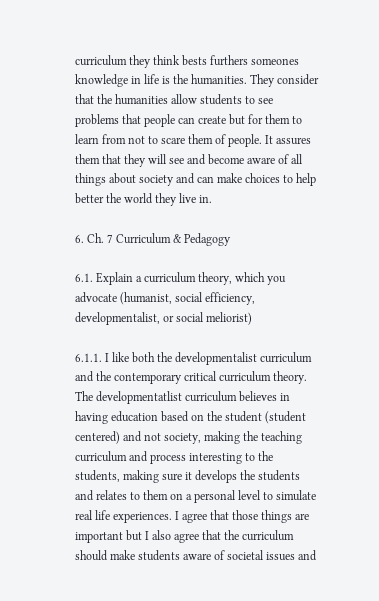curriculum they think bests furthers someones knowledge in life is the humanities. They consider that the humanities allow students to see problems that people can create but for them to learn from not to scare them of people. It assures them that they will see and become aware of all things about society and can make choices to help better the world they live in.

6. Ch. 7 Curriculum & Pedagogy

6.1. Explain a curriculum theory, which you advocate (humanist, social efficiency, developmentalist, or social meliorist)

6.1.1. I like both the developmentalist curriculum and the contemporary critical curriculum theory. The developmentatlist curriculum believes in having education based on the student (student centered) and not society, making the teaching curriculum and process interesting to the students, making sure it develops the students and relates to them on a personal level to simulate real life experiences. I agree that those things are important but I also agree that the curriculum should make students aware of societal issues and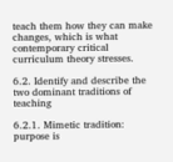teach them how they can make changes, which is what contemporary critical curriculum theory stresses.

6.2. Identify and describe the two dominant traditions of teaching

6.2.1. Mimetic tradition: purpose is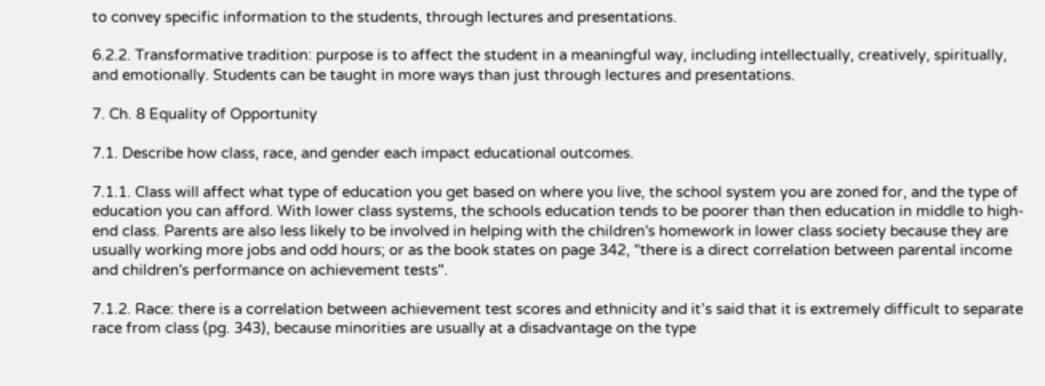to convey specific information to the students, through lectures and presentations.

6.2.2. Transformative tradition: purpose is to affect the student in a meaningful way, including intellectually, creatively, spiritually, and emotionally. Students can be taught in more ways than just through lectures and presentations.

7. Ch. 8 Equality of Opportunity

7.1. Describe how class, race, and gender each impact educational outcomes.

7.1.1. Class will affect what type of education you get based on where you live, the school system you are zoned for, and the type of education you can afford. With lower class systems, the schools education tends to be poorer than then education in middle to high-end class. Parents are also less likely to be involved in helping with the children's homework in lower class society because they are usually working more jobs and odd hours; or as the book states on page 342, "there is a direct correlation between parental income and children's performance on achievement tests".

7.1.2. Race: there is a correlation between achievement test scores and ethnicity and it’s said that it is extremely difficult to separate race from class (pg. 343), because minorities are usually at a disadvantage on the type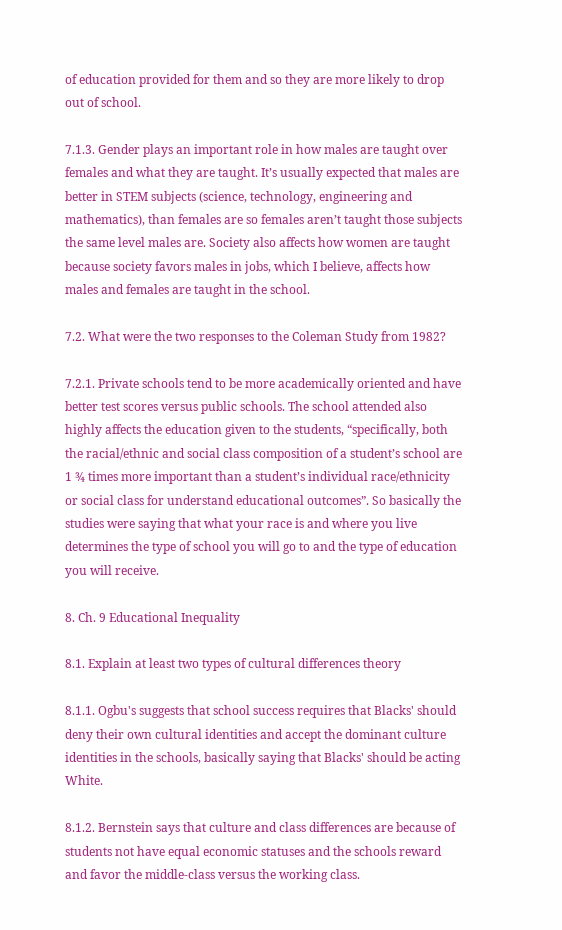of education provided for them and so they are more likely to drop out of school.

7.1.3. Gender plays an important role in how males are taught over females and what they are taught. It’s usually expected that males are better in STEM subjects (science, technology, engineering and mathematics), than females are so females aren’t taught those subjects the same level males are. Society also affects how women are taught because society favors males in jobs, which I believe, affects how males and females are taught in the school.

7.2. What were the two responses to the Coleman Study from 1982?

7.2.1. Private schools tend to be more academically oriented and have better test scores versus public schools. The school attended also highly affects the education given to the students, “specifically, both the racial/ethnic and social class composition of a student’s school are 1 ¾ times more important than a student’s individual race/ethnicity or social class for understand educational outcomes”. So basically the studies were saying that what your race is and where you live determines the type of school you will go to and the type of education you will receive.

8. Ch. 9 Educational Inequality

8.1. Explain at least two types of cultural differences theory

8.1.1. Ogbu's suggests that school success requires that Blacks' should deny their own cultural identities and accept the dominant culture identities in the schools, basically saying that Blacks' should be acting White.

8.1.2. Bernstein says that culture and class differences are because of students not have equal economic statuses and the schools reward and favor the middle-class versus the working class.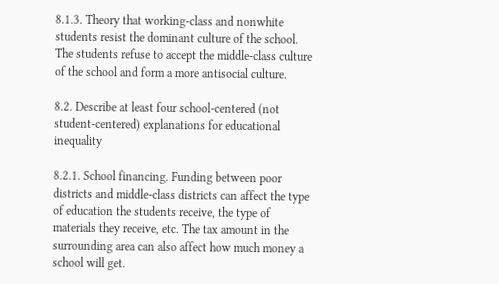8.1.3. Theory that working-class and nonwhite students resist the dominant culture of the school. The students refuse to accept the middle-class culture of the school and form a more antisocial culture.

8.2. Describe at least four school-centered (not student-centered) explanations for educational inequality

8.2.1. School financing. Funding between poor districts and middle-class districts can affect the type of education the students receive, the type of materials they receive, etc. The tax amount in the surrounding area can also affect how much money a school will get.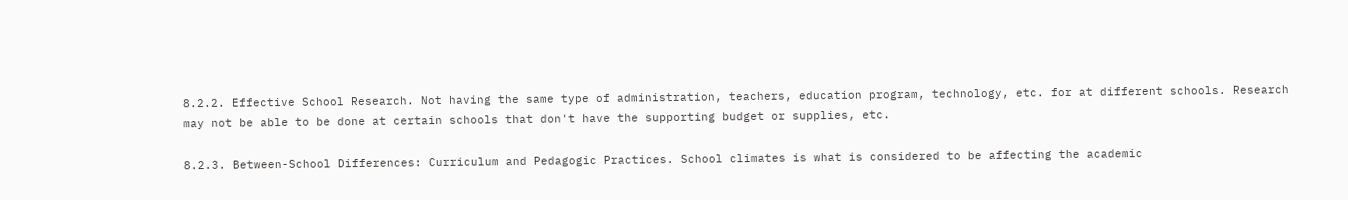8.2.2. Effective School Research. Not having the same type of administration, teachers, education program, technology, etc. for at different schools. Research may not be able to be done at certain schools that don't have the supporting budget or supplies, etc.

8.2.3. Between-School Differences: Curriculum and Pedagogic Practices. School climates is what is considered to be affecting the academic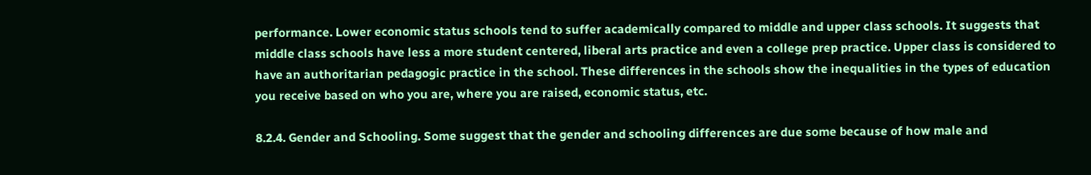performance. Lower economic status schools tend to suffer academically compared to middle and upper class schools. It suggests that middle class schools have less a more student centered, liberal arts practice and even a college prep practice. Upper class is considered to have an authoritarian pedagogic practice in the school. These differences in the schools show the inequalities in the types of education you receive based on who you are, where you are raised, economic status, etc.

8.2.4. Gender and Schooling. Some suggest that the gender and schooling differences are due some because of how male and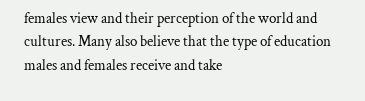females view and their perception of the world and cultures. Many also believe that the type of education males and females receive and take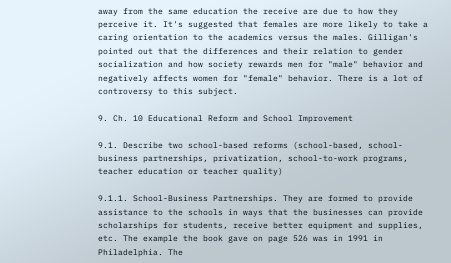away from the same education the receive are due to how they perceive it. It's suggested that females are more likely to take a caring orientation to the academics versus the males. Gilligan's pointed out that the differences and their relation to gender socialization and how society rewards men for "male" behavior and negatively affects women for "female" behavior. There is a lot of controversy to this subject.

9. Ch. 10 Educational Reform and School Improvement

9.1. Describe two school-based reforms (school-based, school-business partnerships, privatization, school-to-work programs, teacher education or teacher quality)

9.1.1. School-Business Partnerships. They are formed to provide assistance to the schools in ways that the businesses can provide scholarships for students, receive better equipment and supplies, etc. The example the book gave on page 526 was in 1991 in Philadelphia. The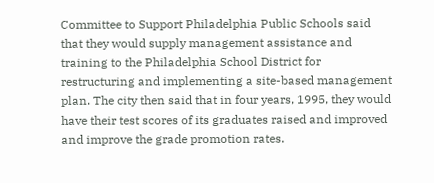Committee to Support Philadelphia Public Schools said that they would supply management assistance and training to the Philadelphia School District for restructuring and implementing a site-based management plan. The city then said that in four years, 1995, they would have their test scores of its graduates raised and improved and improve the grade promotion rates.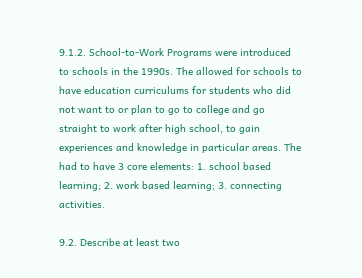9.1.2. School-to-Work Programs were introduced to schools in the 1990s. The allowed for schools to have education curriculums for students who did not want to or plan to go to college and go straight to work after high school, to gain experiences and knowledge in particular areas. The had to have 3 core elements: 1. school based learning; 2. work based learning; 3. connecting activities.

9.2. Describe at least two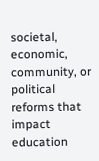societal, economic, community, or political reforms that impact education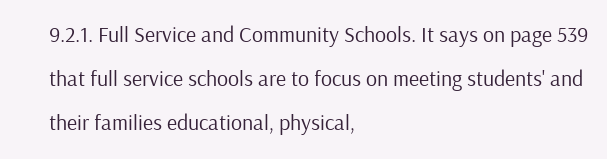9.2.1. Full Service and Community Schools. It says on page 539 that full service schools are to focus on meeting students' and their families educational, physical,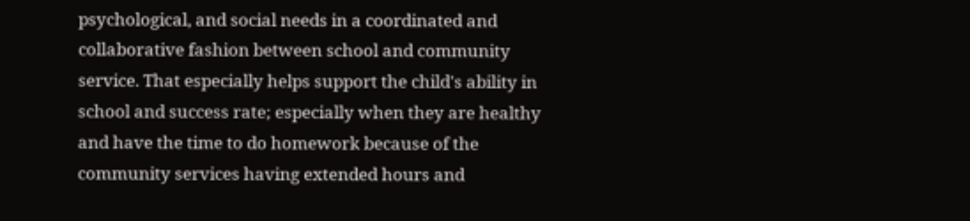psychological, and social needs in a coordinated and collaborative fashion between school and community service. That especially helps support the child's ability in school and success rate; especially when they are healthy and have the time to do homework because of the community services having extended hours and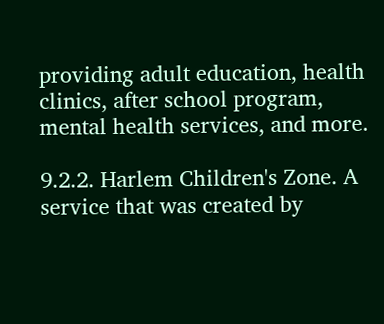providing adult education, health clinics, after school program, mental health services, and more.

9.2.2. Harlem Children's Zone. A service that was created by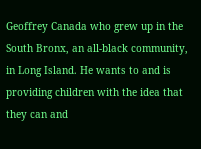Geoffrey Canada who grew up in the South Bronx, an all-black community, in Long Island. He wants to and is providing children with the idea that they can and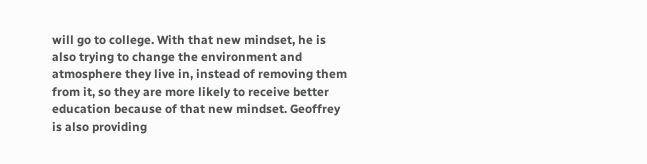will go to college. With that new mindset, he is also trying to change the environment and atmosphere they live in, instead of removing them from it, so they are more likely to receive better education because of that new mindset. Geoffrey is also providing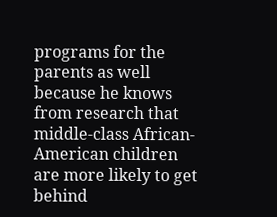programs for the parents as well because he knows from research that middle-class African-American children are more likely to get behind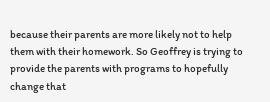because their parents are more likely not to help them with their homework. So Geoffrey is trying to provide the parents with programs to hopefully change that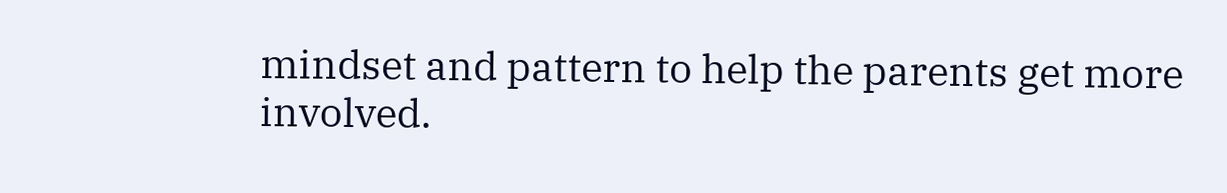mindset and pattern to help the parents get more involved.